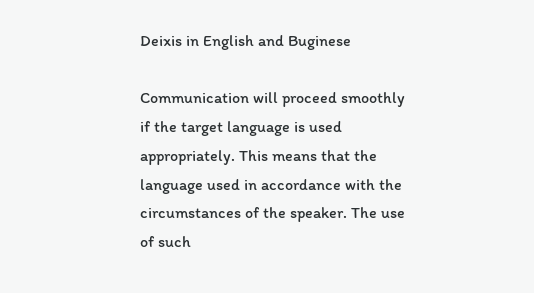Deixis in English and Buginese

Communication will proceed smoothly if the target language is used appropriately. This means that the language used in accordance with the circumstances of the speaker. The use of such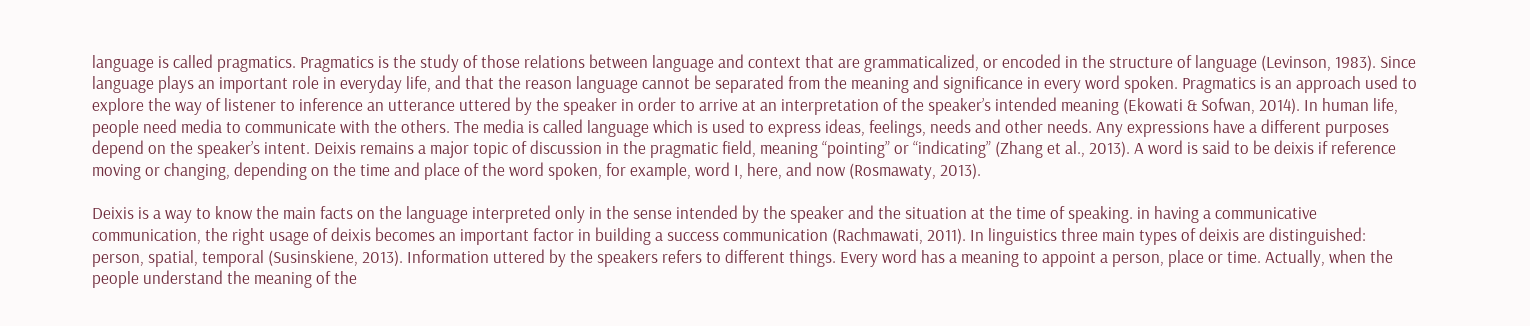language is called pragmatics. Pragmatics is the study of those relations between language and context that are grammaticalized, or encoded in the structure of language (Levinson, 1983). Since language plays an important role in everyday life, and that the reason language cannot be separated from the meaning and significance in every word spoken. Pragmatics is an approach used to explore the way of listener to inference an utterance uttered by the speaker in order to arrive at an interpretation of the speaker’s intended meaning (Ekowati & Sofwan, 2014). In human life, people need media to communicate with the others. The media is called language which is used to express ideas, feelings, needs and other needs. Any expressions have a different purposes depend on the speaker’s intent. Deixis remains a major topic of discussion in the pragmatic field, meaning “pointing” or “indicating” (Zhang et al., 2013). A word is said to be deixis if reference moving or changing, depending on the time and place of the word spoken, for example, word I, here, and now (Rosmawaty, 2013).

Deixis is a way to know the main facts on the language interpreted only in the sense intended by the speaker and the situation at the time of speaking. in having a communicative communication, the right usage of deixis becomes an important factor in building a success communication (Rachmawati, 2011). In linguistics three main types of deixis are distinguished: person, spatial, temporal (Susinskiene, 2013). Information uttered by the speakers refers to different things. Every word has a meaning to appoint a person, place or time. Actually, when the people understand the meaning of the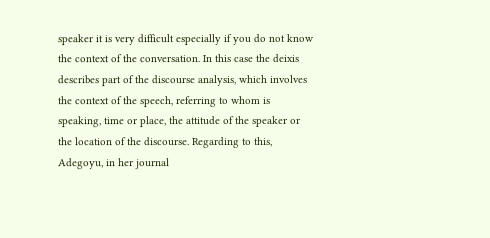speaker it is very difficult especially if you do not know the context of the conversation. In this case the deixis describes part of the discourse analysis, which involves the context of the speech, referring to whom is speaking, time or place, the attitude of the speaker or the location of the discourse. Regarding to this, Adegoyu, in her journal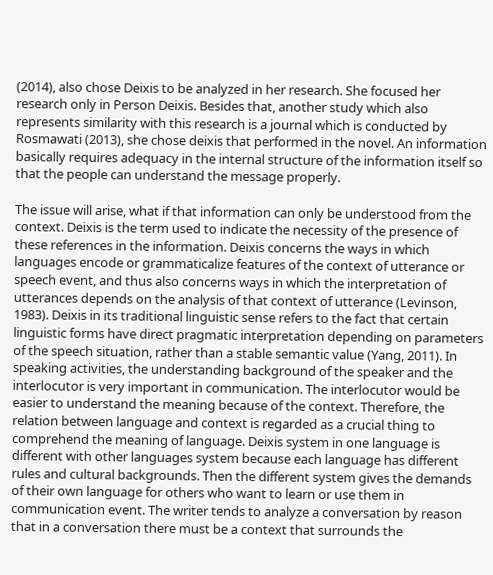(2014), also chose Deixis to be analyzed in her research. She focused her research only in Person Deixis. Besides that, another study which also represents similarity with this research is a journal which is conducted by Rosmawati (2013), she chose deixis that performed in the novel. An information basically requires adequacy in the internal structure of the information itself so that the people can understand the message properly.

The issue will arise, what if that information can only be understood from the context. Deixis is the term used to indicate the necessity of the presence of these references in the information. Deixis concerns the ways in which languages encode or grammaticalize features of the context of utterance or speech event, and thus also concerns ways in which the interpretation of utterances depends on the analysis of that context of utterance (Levinson, 1983). Deixis in its traditional linguistic sense refers to the fact that certain linguistic forms have direct pragmatic interpretation depending on parameters of the speech situation, rather than a stable semantic value (Yang, 2011). In speaking activities, the understanding background of the speaker and the interlocutor is very important in communication. The interlocutor would be easier to understand the meaning because of the context. Therefore, the relation between language and context is regarded as a crucial thing to comprehend the meaning of language. Deixis system in one language is different with other languages system because each language has different rules and cultural backgrounds. Then the different system gives the demands of their own language for others who want to learn or use them in communication event. The writer tends to analyze a conversation by reason that in a conversation there must be a context that surrounds the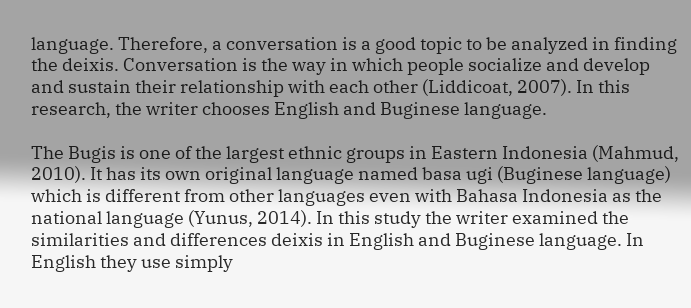language. Therefore, a conversation is a good topic to be analyzed in finding the deixis. Conversation is the way in which people socialize and develop and sustain their relationship with each other (Liddicoat, 2007). In this research, the writer chooses English and Buginese language.

The Bugis is one of the largest ethnic groups in Eastern Indonesia (Mahmud, 2010). It has its own original language named basa ugi (Buginese language) which is different from other languages even with Bahasa Indonesia as the national language (Yunus, 2014). In this study the writer examined the similarities and differences deixis in English and Buginese language. In English they use simply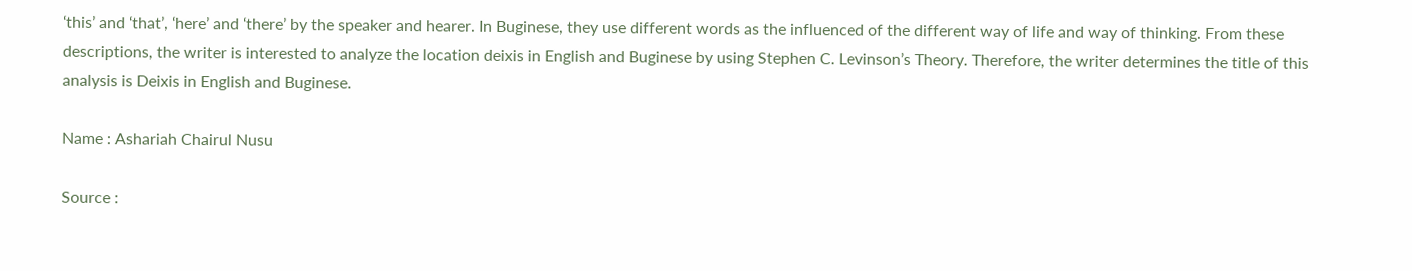‘this’ and ‘that’, ‘here’ and ‘there’ by the speaker and hearer. In Buginese, they use different words as the influenced of the different way of life and way of thinking. From these descriptions, the writer is interested to analyze the location deixis in English and Buginese by using Stephen C. Levinson’s Theory. Therefore, the writer determines the title of this analysis is Deixis in English and Buginese.

Name : Ashariah Chairul Nusu

Source :